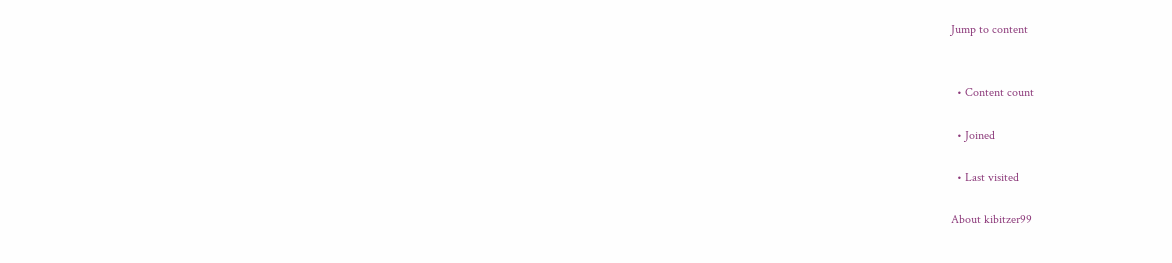Jump to content


  • Content count

  • Joined

  • Last visited

About kibitzer99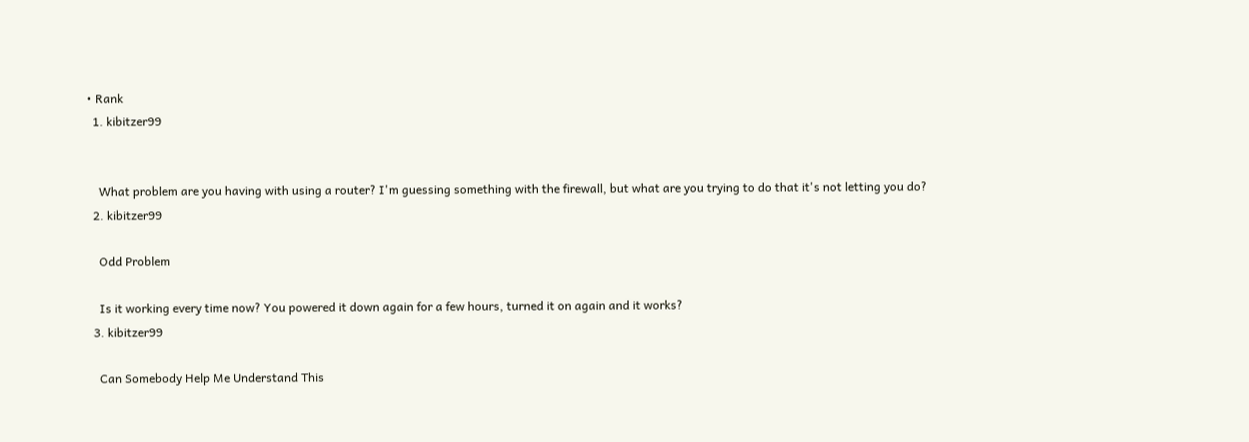• Rank
  1. kibitzer99


    What problem are you having with using a router? I'm guessing something with the firewall, but what are you trying to do that it's not letting you do?
  2. kibitzer99

    Odd Problem

    Is it working every time now? You powered it down again for a few hours, turned it on again and it works?
  3. kibitzer99

    Can Somebody Help Me Understand This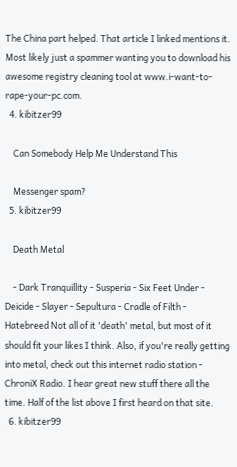The China part helped. That article I linked mentions it. Most likely just a spammer wanting you to download his awesome registry cleaning tool at www.i-want-to-rape-your-pc.com.
  4. kibitzer99

    Can Somebody Help Me Understand This

    Messenger spam?
  5. kibitzer99

    Death Metal

    - Dark Tranquillity - Susperia - Six Feet Under - Deicide - Slayer - Sepultura - Cradle of Filth - Hatebreed Not all of it 'death' metal, but most of it should fit your likes I think. Also, if you're really getting into metal, check out this internet radio station - ChroniX Radio. I hear great new stuff there all the time. Half of the list above I first heard on that site.
  6. kibitzer99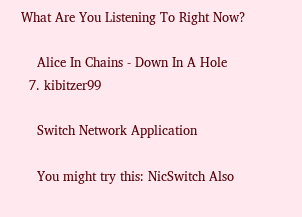What Are You Listening To Right Now?

    Alice In Chains - Down In A Hole
  7. kibitzer99

    Switch Network Application

    You might try this: NicSwitch Also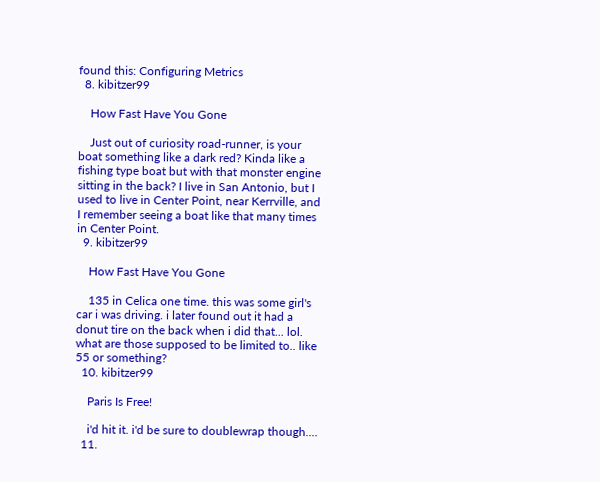found this: Configuring Metrics
  8. kibitzer99

    How Fast Have You Gone

    Just out of curiosity road-runner, is your boat something like a dark red? Kinda like a fishing type boat but with that monster engine sitting in the back? I live in San Antonio, but I used to live in Center Point, near Kerrville, and I remember seeing a boat like that many times in Center Point.
  9. kibitzer99

    How Fast Have You Gone

    135 in Celica one time. this was some girl's car i was driving. i later found out it had a donut tire on the back when i did that... lol. what are those supposed to be limited to.. like 55 or something?
  10. kibitzer99

    Paris Is Free!

    i'd hit it. i'd be sure to doublewrap though....
  11.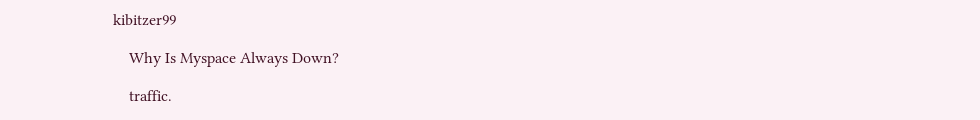kibitzer99

    Why Is Myspace Always Down?

    traffic.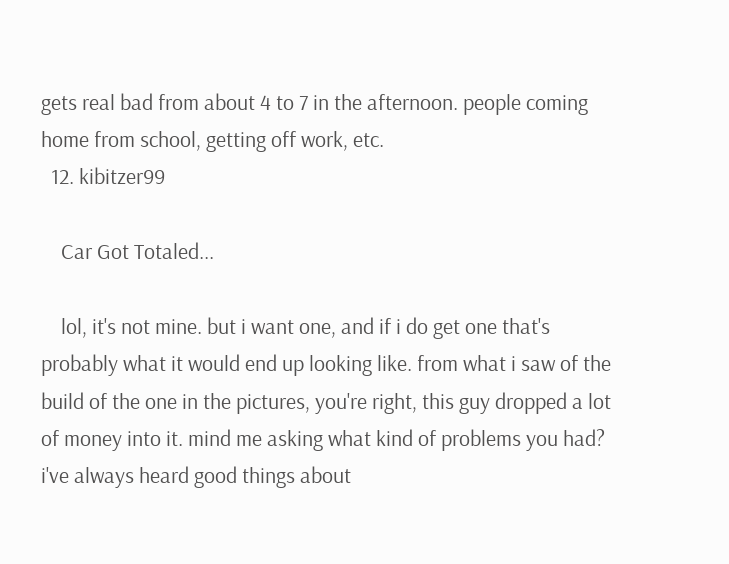gets real bad from about 4 to 7 in the afternoon. people coming home from school, getting off work, etc.
  12. kibitzer99

    Car Got Totaled...

    lol, it's not mine. but i want one, and if i do get one that's probably what it would end up looking like. from what i saw of the build of the one in the pictures, you're right, this guy dropped a lot of money into it. mind me asking what kind of problems you had? i've always heard good things about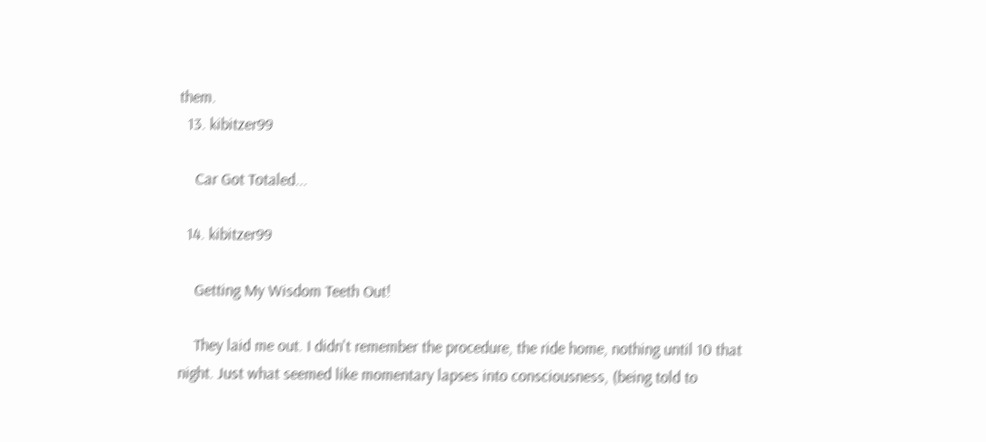them.
  13. kibitzer99

    Car Got Totaled...

  14. kibitzer99

    Getting My Wisdom Teeth Out!

    They laid me out. I didn't remember the procedure, the ride home, nothing until 10 that night. Just what seemed like momentary lapses into consciousness, (being told to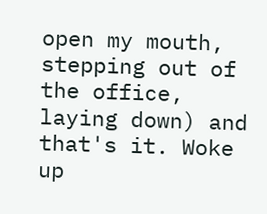open my mouth, stepping out of the office, laying down) and that's it. Woke up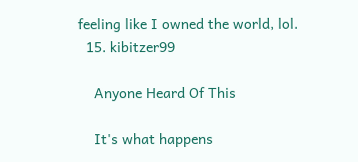feeling like I owned the world, lol.
  15. kibitzer99

    Anyone Heard Of This

    It's what happens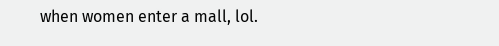when women enter a mall, lol.